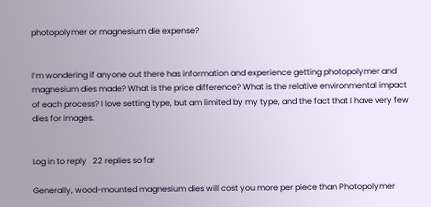photopolymer or magnesium die expense?


I’m wondering if anyone out there has information and experience getting photopolymer and magnesium dies made? What is the price difference? What is the relative environmental impact of each process? I love setting type, but am limited by my type, and the fact that I have very few dies for images.


Log in to reply   22 replies so far

Generally, wood-mounted magnesium dies will cost you more per piece than Photopolymer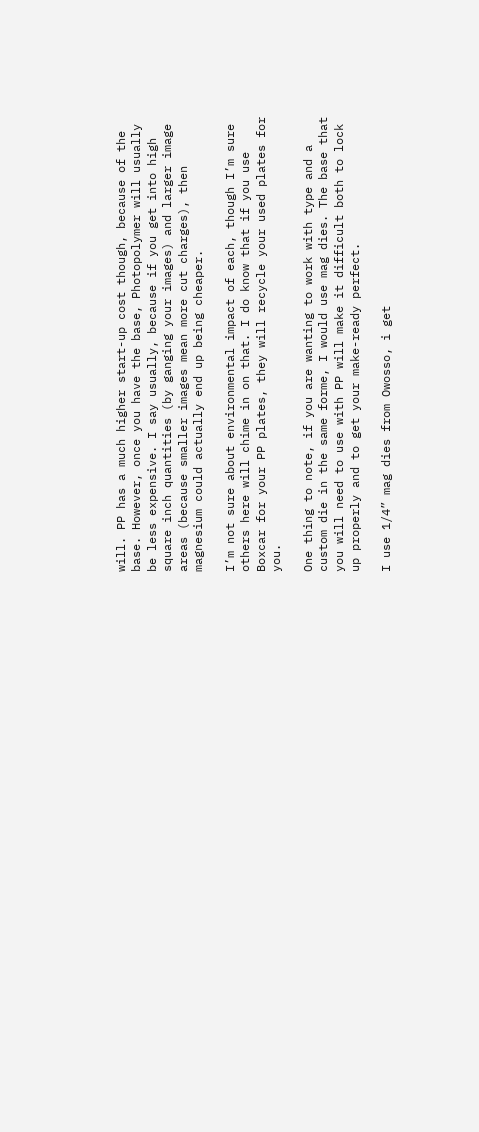will. PP has a much higher start-up cost though, because of the base. However, once you have the base, Photopolymer will usually be less expensive. I say usually, because if you get into high square inch quantities (by ganging your images) and larger image areas (because smaller images mean more cut charges), then magnesium could actually end up being cheaper.

I’m not sure about environmental impact of each, though I’m sure others here will chime in on that. I do know that if you use Boxcar for your PP plates, they will recycle your used plates for you.

One thing to note, if you are wanting to work with type and a custom die in the same forme, I would use mag dies. The base that you will need to use with PP will make it difficult both to lock up properly and to get your make-ready perfect.

I use 1/4” mag dies from Owosso, i get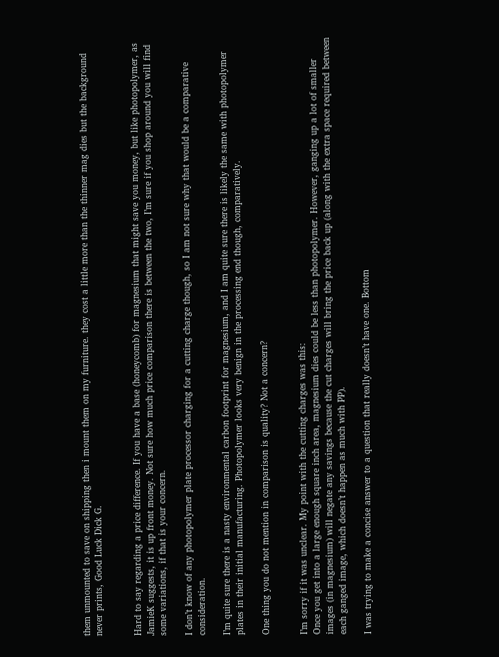them unmounted to save on shipping then i mount them on my furniture. they cost a little more than the thinner mag dies but the background never prints, Good Luck Dick G.


Hard to say regarding a price difference. If you have a base (honeycomb) for magnesium that might save you money, but like photopolymer, as JamieK suggests, it is up front money. Not sure how much price comparison there is between the two, I’m sure if you shop around you will find some variations, if that is your concern.

I don’t know of any photopolymer plate processor charging for a cutting charge though, so I am not sure why that would be a comparative consideration.

I’m quite sure there is a nasty environmental carbon footprint for magnesium, and I am quite sure there is likely the same with photopolymer plates in their initial manufacturing. Photopolymer looks very benign in the processing end though, comparatively.

One thing you do not mention in comparison is quality? Not a concern?


I’m sorry if it was unclear. My point with the cutting charges was this:
Once you get into a large enough square inch area, magnesium dies could be less than photopolymer. However, ganging up a lot of smaller images (in magnesium) will negate any savings because the cut charges will bring the price back up (along with the extra space required between each ganged image, which doesn’t happen as much with PP).

I was trying to make a concise answer to a question that really doesn’t have one. Bottom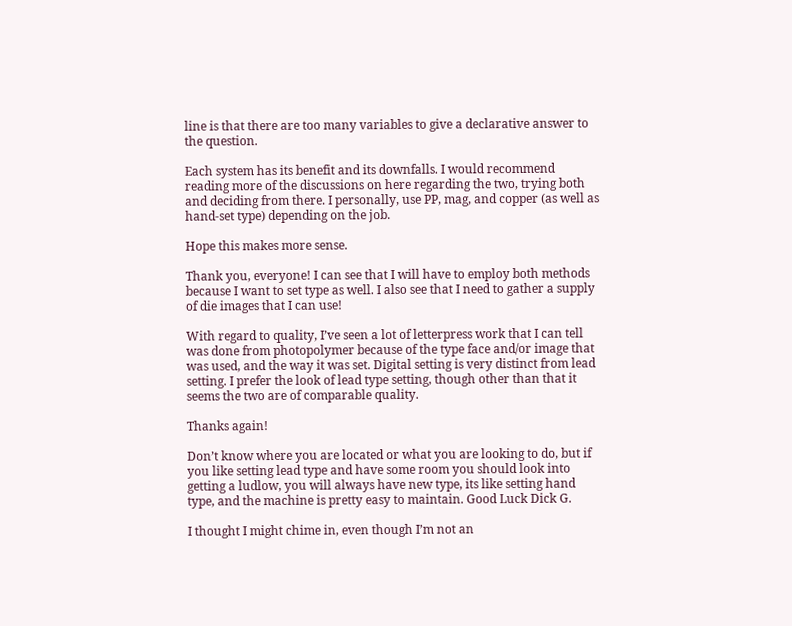line is that there are too many variables to give a declarative answer to the question.

Each system has its benefit and its downfalls. I would recommend reading more of the discussions on here regarding the two, trying both and deciding from there. I personally, use PP, mag, and copper (as well as hand-set type) depending on the job.

Hope this makes more sense.

Thank you, everyone! I can see that I will have to employ both methods because I want to set type as well. I also see that I need to gather a supply of die images that I can use!

With regard to quality, I’ve seen a lot of letterpress work that I can tell was done from photopolymer because of the type face and/or image that was used, and the way it was set. Digital setting is very distinct from lead setting. I prefer the look of lead type setting, though other than that it seems the two are of comparable quality.

Thanks again!

Don’t know where you are located or what you are looking to do, but if you like setting lead type and have some room you should look into getting a ludlow, you will always have new type, its like setting hand type, and the machine is pretty easy to maintain. Good Luck Dick G.

I thought I might chime in, even though I’m not an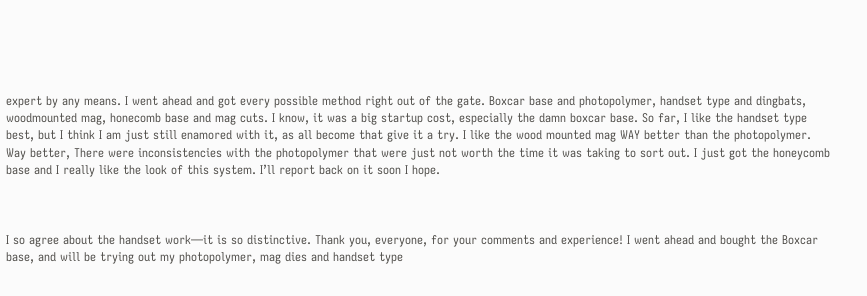expert by any means. I went ahead and got every possible method right out of the gate. Boxcar base and photopolymer, handset type and dingbats, woodmounted mag, honecomb base and mag cuts. I know, it was a big startup cost, especially the damn boxcar base. So far, I like the handset type best, but I think I am just still enamored with it, as all become that give it a try. I like the wood mounted mag WAY better than the photopolymer. Way better, There were inconsistencies with the photopolymer that were just not worth the time it was taking to sort out. I just got the honeycomb base and I really like the look of this system. I’ll report back on it soon I hope.



I so agree about the handset work—it is so distinctive. Thank you, everyone, for your comments and experience! I went ahead and bought the Boxcar base, and will be trying out my photopolymer, mag dies and handset type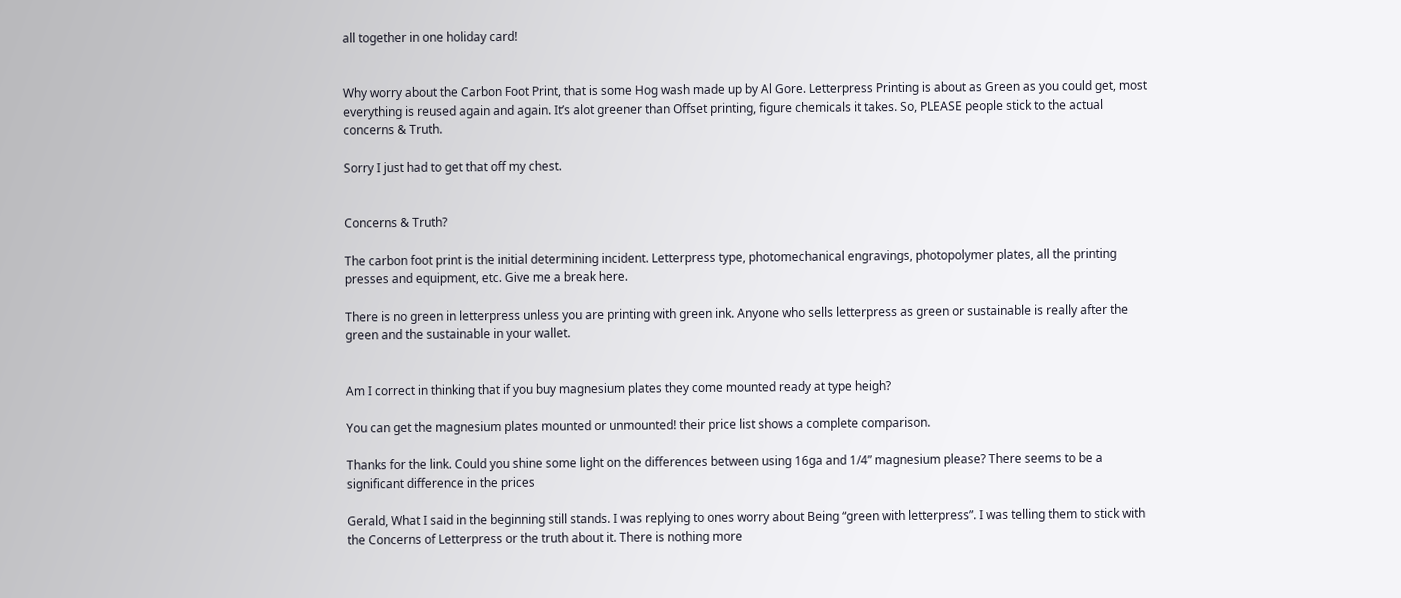all together in one holiday card!


Why worry about the Carbon Foot Print, that is some Hog wash made up by Al Gore. Letterpress Printing is about as Green as you could get, most everything is reused again and again. It’s alot greener than Offset printing, figure chemicals it takes. So, PLEASE people stick to the actual concerns & Truth.

Sorry I just had to get that off my chest.


Concerns & Truth?

The carbon foot print is the initial determining incident. Letterpress type, photomechanical engravings, photopolymer plates, all the printing presses and equipment, etc. Give me a break here.

There is no green in letterpress unless you are printing with green ink. Anyone who sells letterpress as green or sustainable is really after the green and the sustainable in your wallet.


Am I correct in thinking that if you buy magnesium plates they come mounted ready at type heigh?

You can get the magnesium plates mounted or unmounted! their price list shows a complete comparison.

Thanks for the link. Could you shine some light on the differences between using 16ga and 1/4” magnesium please? There seems to be a significant difference in the prices

Gerald, What I said in the beginning still stands. I was replying to ones worry about Being “green with letterpress”. I was telling them to stick with the Concerns of Letterpress or the truth about it. There is nothing more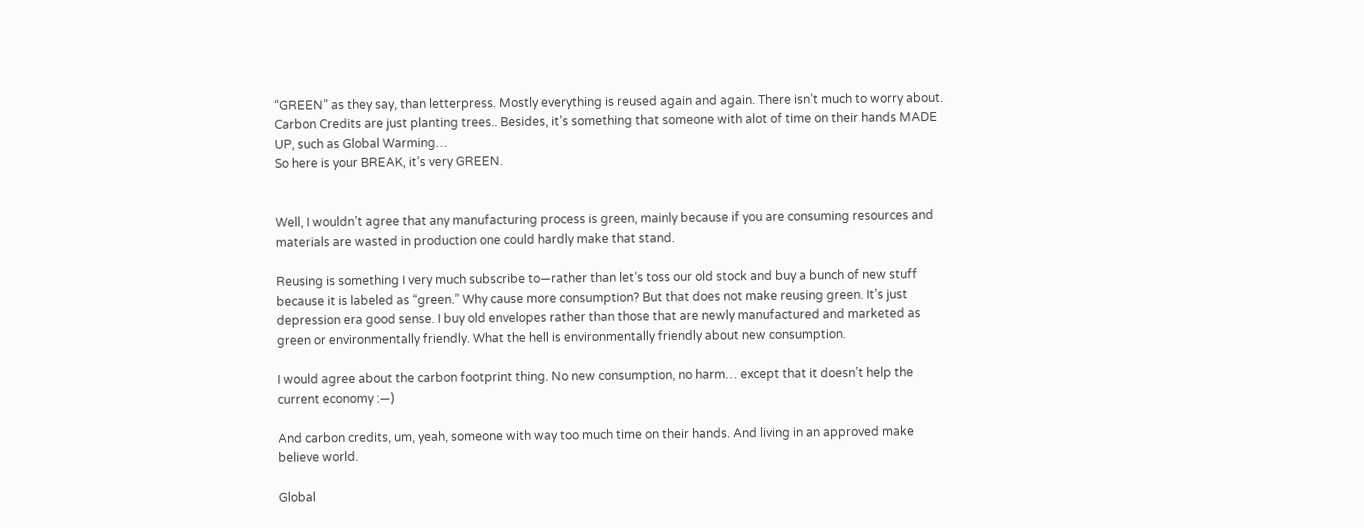“GREEN” as they say, than letterpress. Mostly everything is reused again and again. There isn’t much to worry about. Carbon Credits are just planting trees.. Besides, it’s something that someone with alot of time on their hands MADE UP, such as Global Warming…
So here is your BREAK, it’s very GREEN.


Well, I wouldn’t agree that any manufacturing process is green, mainly because if you are consuming resources and materials are wasted in production one could hardly make that stand.

Reusing is something I very much subscribe to—rather than let’s toss our old stock and buy a bunch of new stuff because it is labeled as “green.” Why cause more consumption? But that does not make reusing green. It’s just depression era good sense. I buy old envelopes rather than those that are newly manufactured and marketed as green or environmentally friendly. What the hell is environmentally friendly about new consumption.

I would agree about the carbon footprint thing. No new consumption, no harm… except that it doesn’t help the current economy :—)

And carbon credits, um, yeah, someone with way too much time on their hands. And living in an approved make believe world.

Global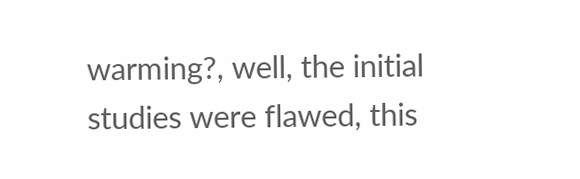warming?, well, the initial studies were flawed, this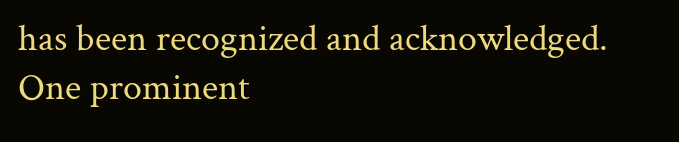has been recognized and acknowledged. One prominent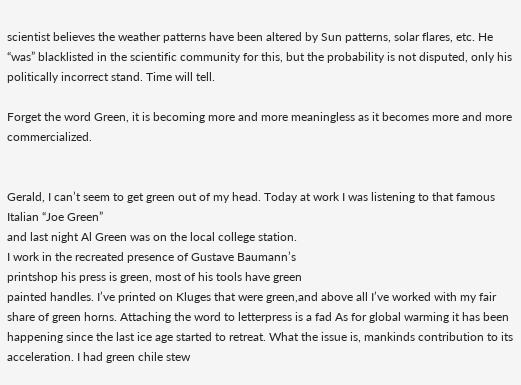scientist believes the weather patterns have been altered by Sun patterns, solar flares, etc. He “was” blacklisted in the scientific community for this, but the probability is not disputed, only his politically incorrect stand. Time will tell.

Forget the word Green, it is becoming more and more meaningless as it becomes more and more commercialized.


Gerald, I can’t seem to get green out of my head. Today at work I was listening to that famous Italian “Joe Green”
and last night Al Green was on the local college station.
I work in the recreated presence of Gustave Baumann’s
printshop his press is green, most of his tools have green
painted handles. I’ve printed on Kluges that were green,and above all I’ve worked with my fair share of green horns. Attaching the word to letterpress is a fad As for global warming it has been happening since the last ice age started to retreat. What the issue is, mankinds contribution to its acceleration. I had green chile stew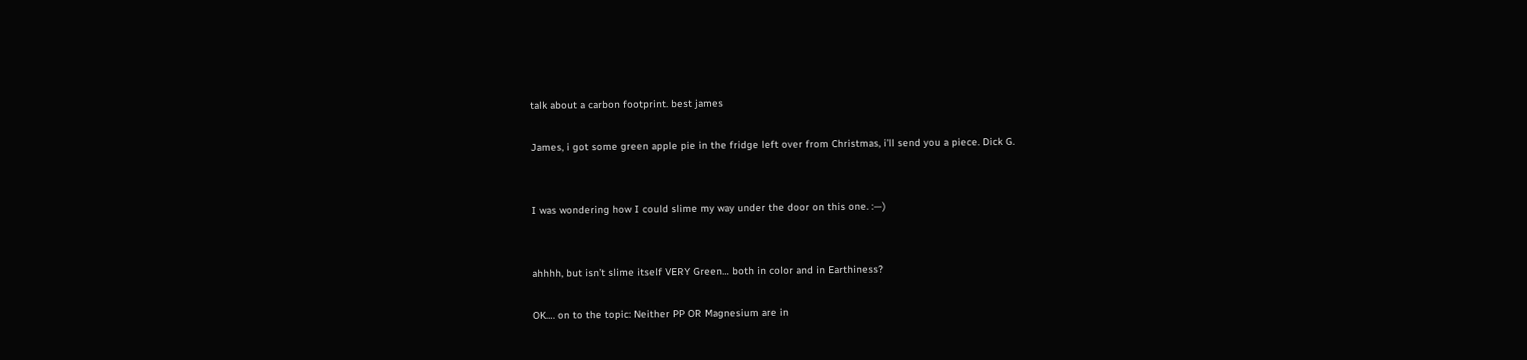talk about a carbon footprint. best james

James, i got some green apple pie in the fridge left over from Christmas, i’ll send you a piece. Dick G.


I was wondering how I could slime my way under the door on this one. :—)


ahhhh, but isn’t slime itself VERY Green… both in color and in Earthiness?

OK…. on to the topic: Neither PP OR Magnesium are in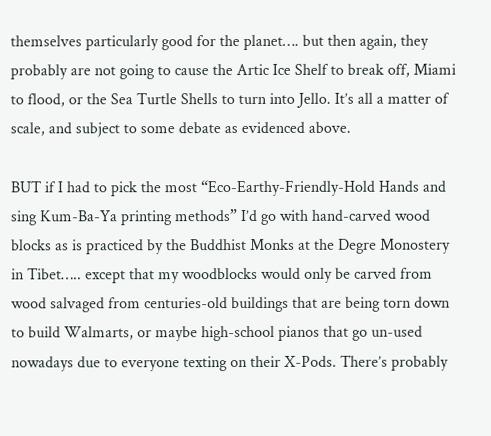themselves particularly good for the planet…. but then again, they probably are not going to cause the Artic Ice Shelf to break off, Miami to flood, or the Sea Turtle Shells to turn into Jello. It’s all a matter of scale, and subject to some debate as evidenced above.

BUT if I had to pick the most “Eco-Earthy-Friendly-Hold Hands and sing Kum-Ba-Ya printing methods” I’d go with hand-carved wood blocks as is practiced by the Buddhist Monks at the Degre Monostery in Tibet….. except that my woodblocks would only be carved from wood salvaged from centuries-old buildings that are being torn down to build Walmarts, or maybe high-school pianos that go un-used nowadays due to everyone texting on their X-Pods. There’s probably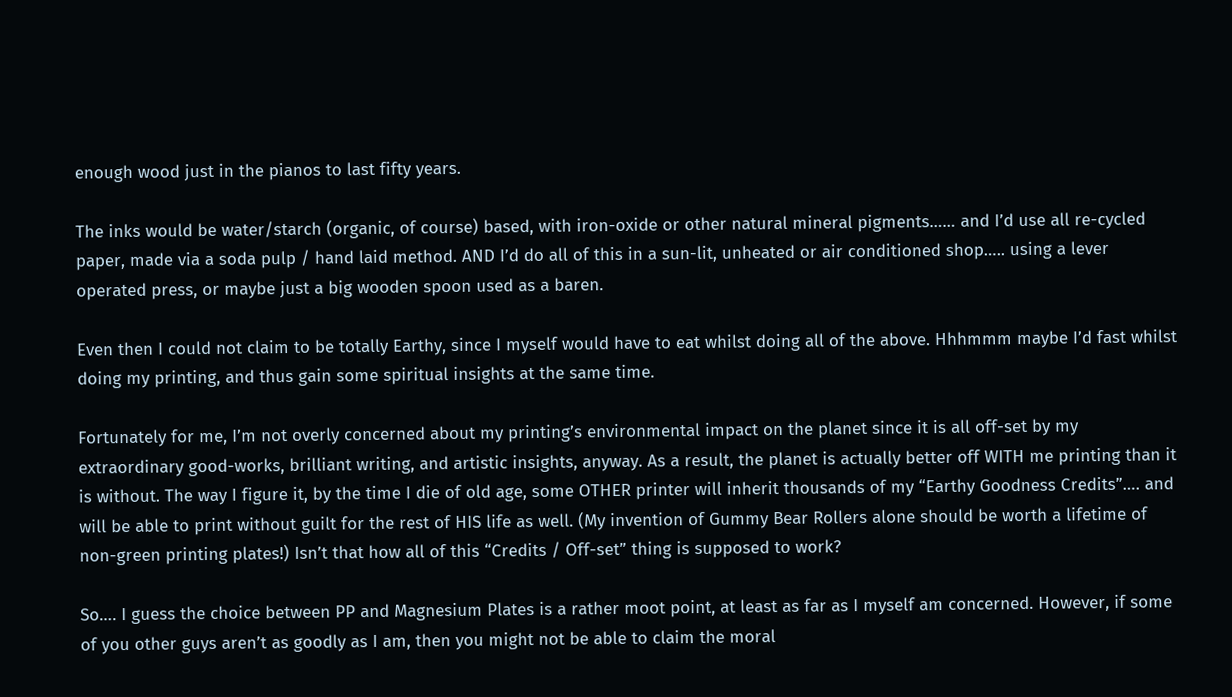enough wood just in the pianos to last fifty years.

The inks would be water/starch (organic, of course) based, with iron-oxide or other natural mineral pigments…… and I’d use all re-cycled paper, made via a soda pulp / hand laid method. AND I’d do all of this in a sun-lit, unheated or air conditioned shop….. using a lever operated press, or maybe just a big wooden spoon used as a baren.

Even then I could not claim to be totally Earthy, since I myself would have to eat whilst doing all of the above. Hhhmmm maybe I’d fast whilst doing my printing, and thus gain some spiritual insights at the same time.

Fortunately for me, I’m not overly concerned about my printing’s environmental impact on the planet since it is all off-set by my extraordinary good-works, brilliant writing, and artistic insights, anyway. As a result, the planet is actually better off WITH me printing than it is without. The way I figure it, by the time I die of old age, some OTHER printer will inherit thousands of my “Earthy Goodness Credits”…. and will be able to print without guilt for the rest of HIS life as well. (My invention of Gummy Bear Rollers alone should be worth a lifetime of non-green printing plates!) Isn’t that how all of this “Credits / Off-set” thing is supposed to work?

So…. I guess the choice between PP and Magnesium Plates is a rather moot point, at least as far as I myself am concerned. However, if some of you other guys aren’t as goodly as I am, then you might not be able to claim the moral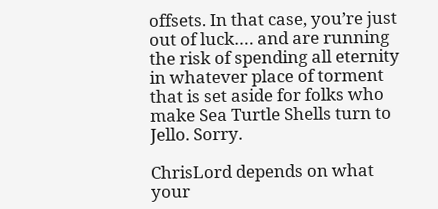offsets. In that case, you’re just out of luck…. and are running the risk of spending all eternity in whatever place of torment that is set aside for folks who make Sea Turtle Shells turn to Jello. Sorry.

ChrisLord depends on what your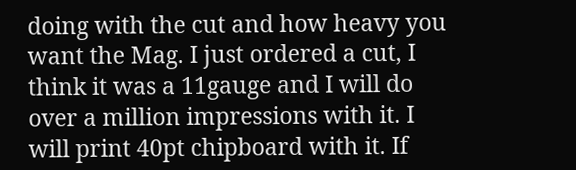doing with the cut and how heavy you want the Mag. I just ordered a cut, I think it was a 11gauge and I will do over a million impressions with it. I will print 40pt chipboard with it. If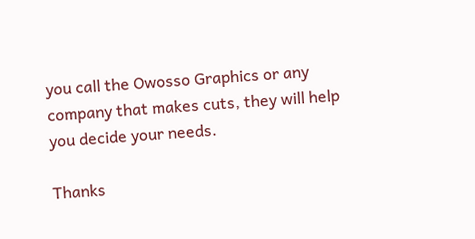you call the Owosso Graphics or any company that makes cuts, they will help you decide your needs.

Thanks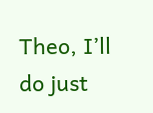Theo, I’ll do just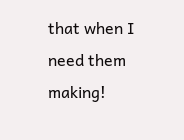that when I need them making!